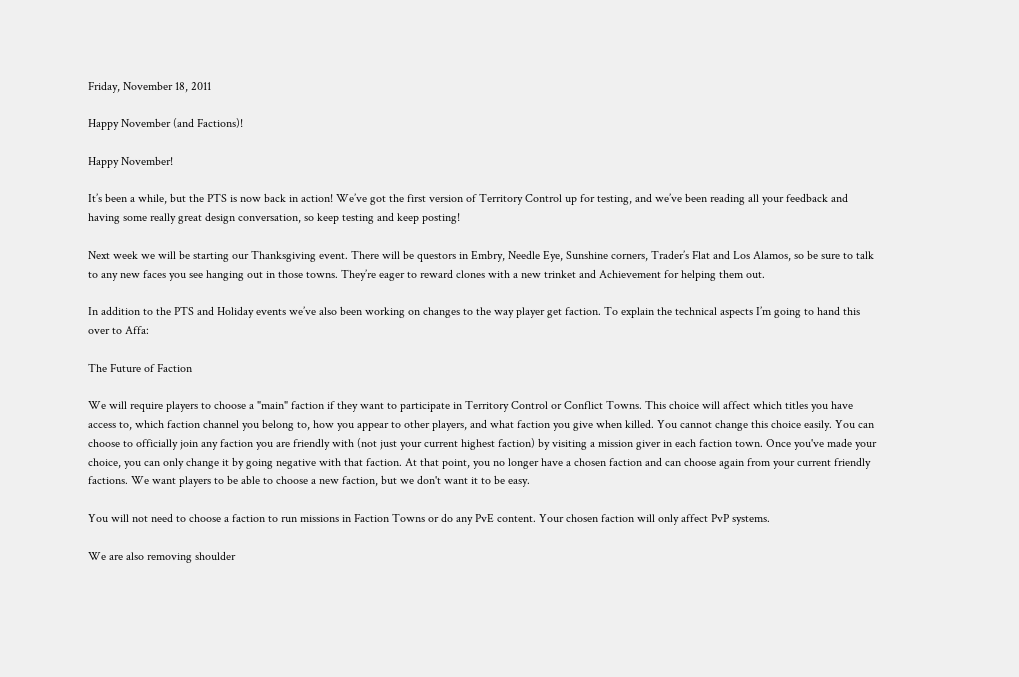Friday, November 18, 2011

Happy November (and Factions)!

Happy November!

It’s been a while, but the PTS is now back in action! We’ve got the first version of Territory Control up for testing, and we’ve been reading all your feedback and having some really great design conversation, so keep testing and keep posting!

Next week we will be starting our Thanksgiving event. There will be questors in Embry, Needle Eye, Sunshine corners, Trader’s Flat and Los Alamos, so be sure to talk to any new faces you see hanging out in those towns. They’re eager to reward clones with a new trinket and Achievement for helping them out.

In addition to the PTS and Holiday events we’ve also been working on changes to the way player get faction. To explain the technical aspects I’m going to hand this over to Affa:

The Future of Faction

We will require players to choose a "main" faction if they want to participate in Territory Control or Conflict Towns. This choice will affect which titles you have access to, which faction channel you belong to, how you appear to other players, and what faction you give when killed. You cannot change this choice easily. You can choose to officially join any faction you are friendly with (not just your current highest faction) by visiting a mission giver in each faction town. Once you've made your choice, you can only change it by going negative with that faction. At that point, you no longer have a chosen faction and can choose again from your current friendly factions. We want players to be able to choose a new faction, but we don't want it to be easy.

You will not need to choose a faction to run missions in Faction Towns or do any PvE content. Your chosen faction will only affect PvP systems.

We are also removing shoulder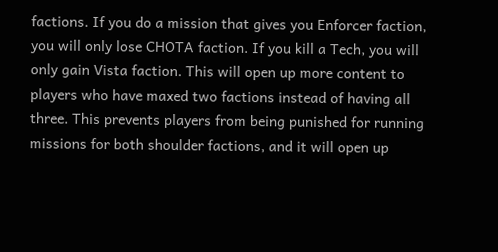factions. If you do a mission that gives you Enforcer faction, you will only lose CHOTA faction. If you kill a Tech, you will only gain Vista faction. This will open up more content to players who have maxed two factions instead of having all three. This prevents players from being punished for running missions for both shoulder factions, and it will open up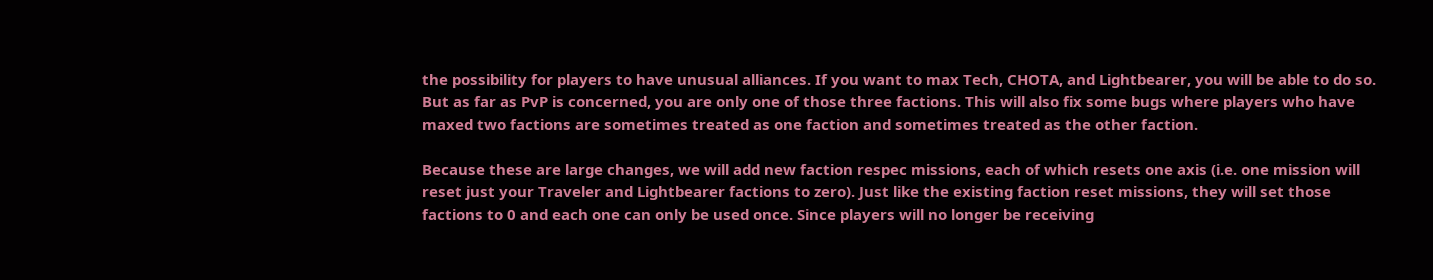the possibility for players to have unusual alliances. If you want to max Tech, CHOTA, and Lightbearer, you will be able to do so. But as far as PvP is concerned, you are only one of those three factions. This will also fix some bugs where players who have maxed two factions are sometimes treated as one faction and sometimes treated as the other faction.

Because these are large changes, we will add new faction respec missions, each of which resets one axis (i.e. one mission will reset just your Traveler and Lightbearer factions to zero). Just like the existing faction reset missions, they will set those factions to 0 and each one can only be used once. Since players will no longer be receiving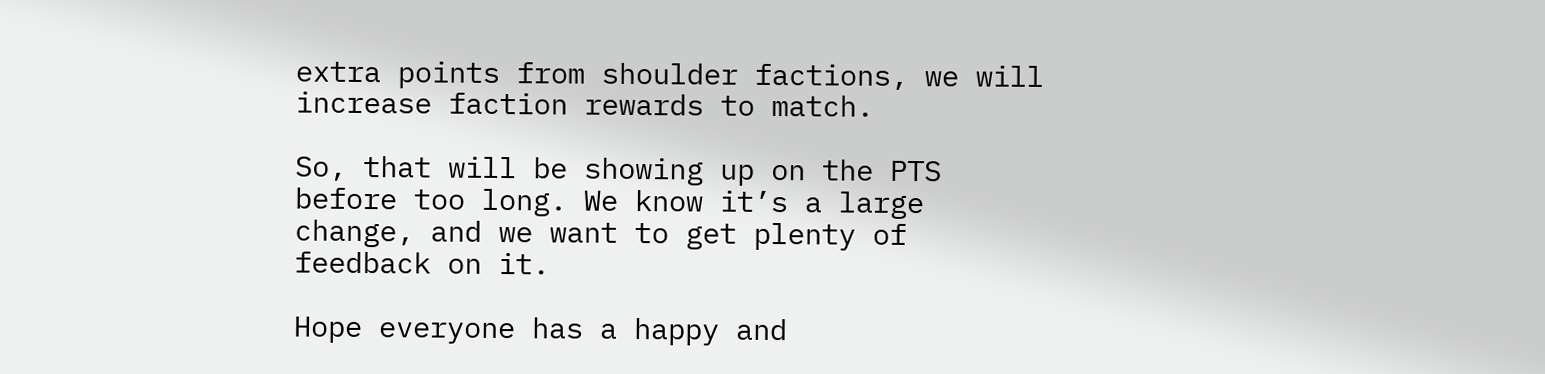extra points from shoulder factions, we will increase faction rewards to match.

So, that will be showing up on the PTS before too long. We know it’s a large change, and we want to get plenty of feedback on it.

Hope everyone has a happy and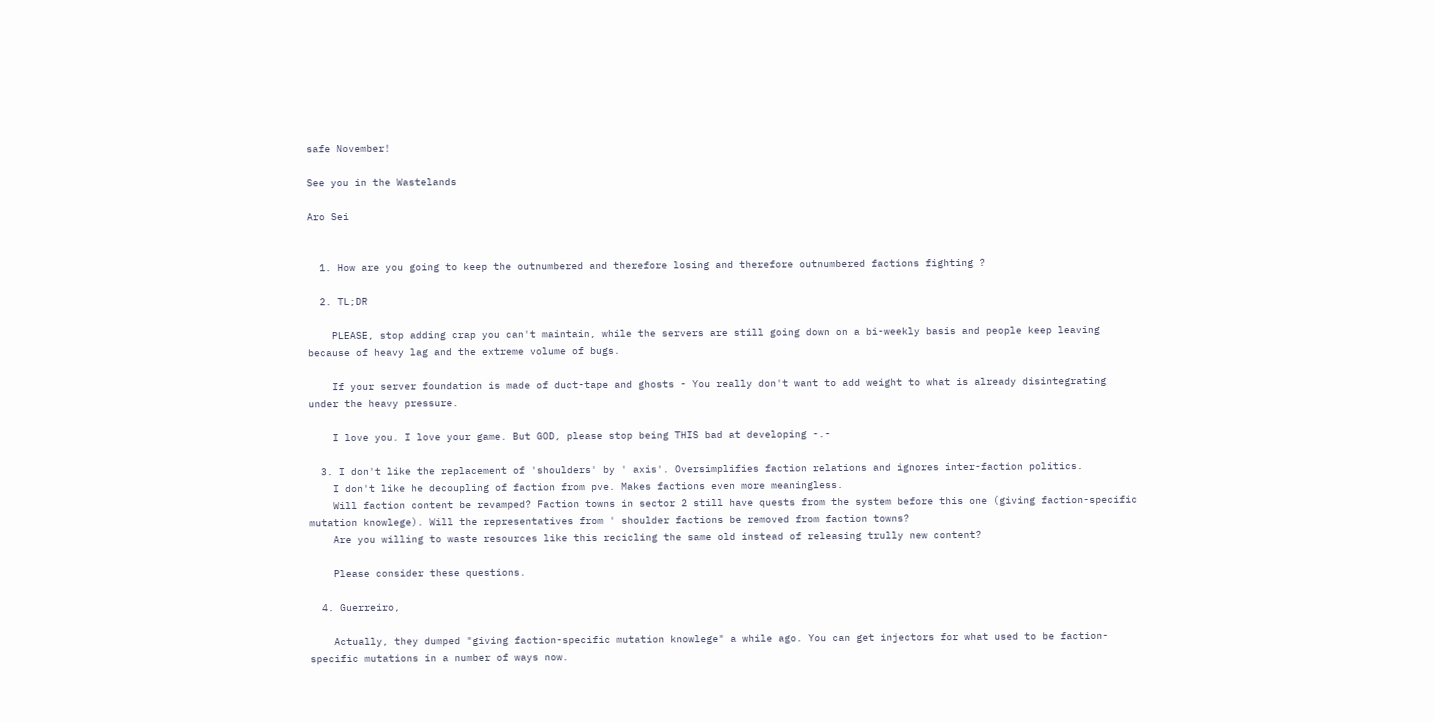safe November!

See you in the Wastelands

Aro Sei


  1. How are you going to keep the outnumbered and therefore losing and therefore outnumbered factions fighting ?

  2. TL;DR

    PLEASE, stop adding crap you can't maintain, while the servers are still going down on a bi-weekly basis and people keep leaving because of heavy lag and the extreme volume of bugs.

    If your server foundation is made of duct-tape and ghosts - You really don't want to add weight to what is already disintegrating under the heavy pressure.

    I love you. I love your game. But GOD, please stop being THIS bad at developing -.-

  3. I don't like the replacement of 'shoulders' by ' axis'. Oversimplifies faction relations and ignores inter-faction politics.
    I don't like he decoupling of faction from pve. Makes factions even more meaningless.
    Will faction content be revamped? Faction towns in sector 2 still have quests from the system before this one (giving faction-specific mutation knowlege). Will the representatives from ' shoulder factions be removed from faction towns?
    Are you willing to waste resources like this recicling the same old instead of releasing trully new content?

    Please consider these questions.

  4. Guerreiro,

    Actually, they dumped "giving faction-specific mutation knowlege" a while ago. You can get injectors for what used to be faction-specific mutations in a number of ways now.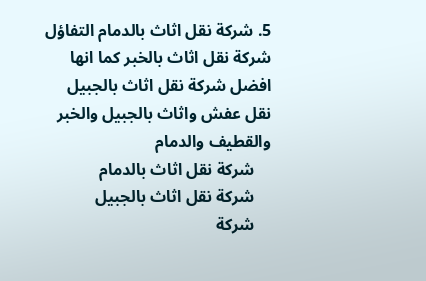5. شركة نقل اثاث بالدمام التفاؤل شركة نقل اثاث بالخبر كما انها افضل شركة نقل اثاث بالجبيل نقل عفش واثاث بالجبيل والخبر والقطيف والدمام
    شركة نقل اثاث بالدمام
    شركة نقل اثاث بالجبيل
    شركة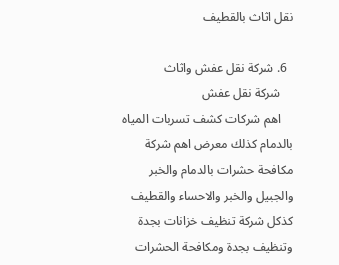نقل اثاث بالقطيف

  6. شركة نقل عفش واثاث
    شركة نقل عفش
    اهم شركات كشف تسربات المياه بالدمام كذلك معرض اهم شركة مكافحة حشرات بالدمام والخبر والجبيل والخبر والاحساء والقطيف كذكل شركة تنظيف خزانات بجدة وتنظيف بجدة ومكافحة الحشرات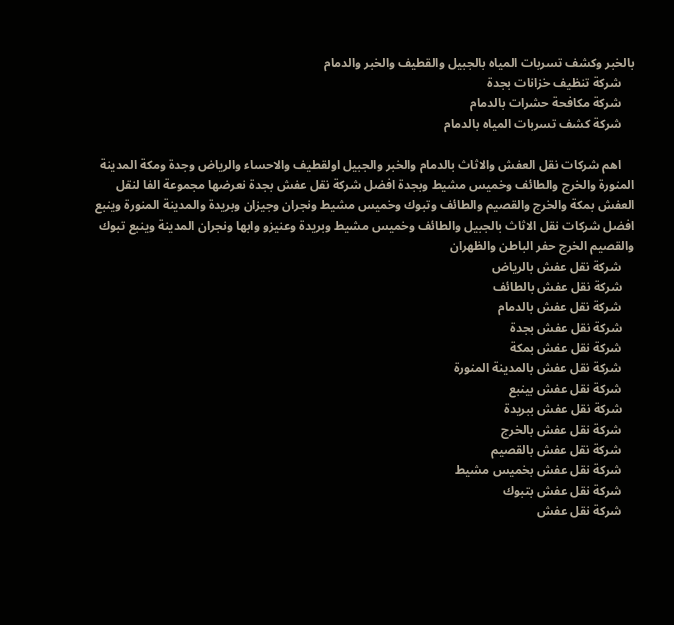بالخبر وكشف تسربات المياه بالجبيل والقطيف والخبر والدمام
    شركة تنظيف خزانات بجدة
    شركة مكافحة حشرات بالدمام
    شركة كشف تسربات المياه بالدمام

    اهم شركات نقل العفش والاثاث بالدمام والخبر والجبيل اولقطيف والاحساء والرياض وجدة ومكة المدينة المنورة والخرج والطائف وخميس مشيط وبجدة افضل شركة نقل عفش بجدة نعرضها مجموعة الفا لنقل العفش بمكة والخرج والقصيم والطائف وتبوك وخميس مشيط ونجران وجيزان وبريدة والمدينة المنورة وينبع افضل شركات نقل الاثاث بالجبيل والطائف وخميس مشيط وبريدة وعنيزو وابها ونجران المدينة وينبع تبوك والقصيم الخرج حفر الباطن والظهران
    شركة نقل عفش بالرياض
    شركة نقل عفش بالطائف
    شركة نقل عفش بالدمام
    شركة نقل عفش بجدة
    شركة نقل عفش بمكة
    شركة نقل عفش بالمدينة المنورة
    شركة نقل عفش بينبع
    شركة نقل عفش ببريدة
    شركة نقل عفش بالخرج
    شركة نقل عفش بالقصيم
    شركة نقل عفش بخميس مشيط
    شركة نقل عفش بتبوك
    شركة نقل عفش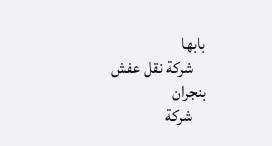بابها
    شركة نقل عفش بنجران
    شركة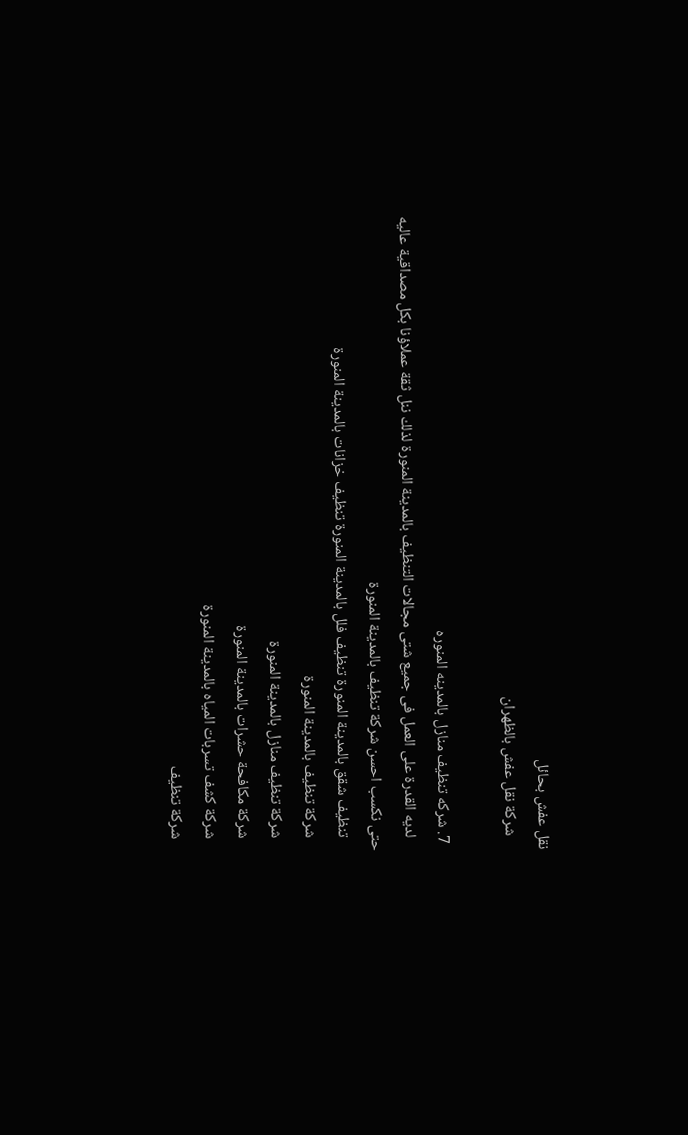نقل عفش بحائل
    شركة نقل عفش بالظهران

  7. شركه تنظيف منازل بالمدينه المنوره
    لديه القدرة على العمل فى جميع شتى مجالات التنظيف بالمدينة المنورة لذلك ننل ثقة عملاؤنا بكل مصداقية عاليه حتى نكسب احسن شركة تنظيف بالمدينة المنورة
    تنظيف شقق بالمدينة المنورة تنظيف فلل بالمدينة المنورة تنظيف خزانات بالمدينة المنورة
    شركة تنظيف بالمدينة المنورة
    شركة تنظيف منازل بالمدينة المنورة
    شركة مكافحة حشرات بالمدينة المنورة
    شركة كشف تسربات المياه بالمدينة المنورة
    شركة تنظيف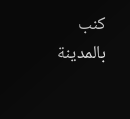كنب بالمدينة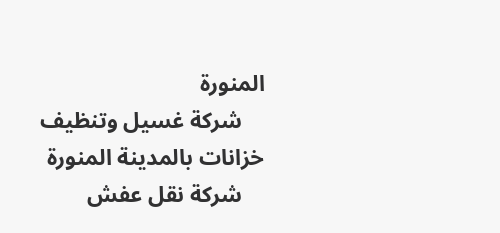المنورة
    شركة غسيل وتنظيف خزانات بالمدينة المنورة
    شركة نقل عفش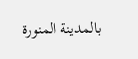بالمدينة المنورة